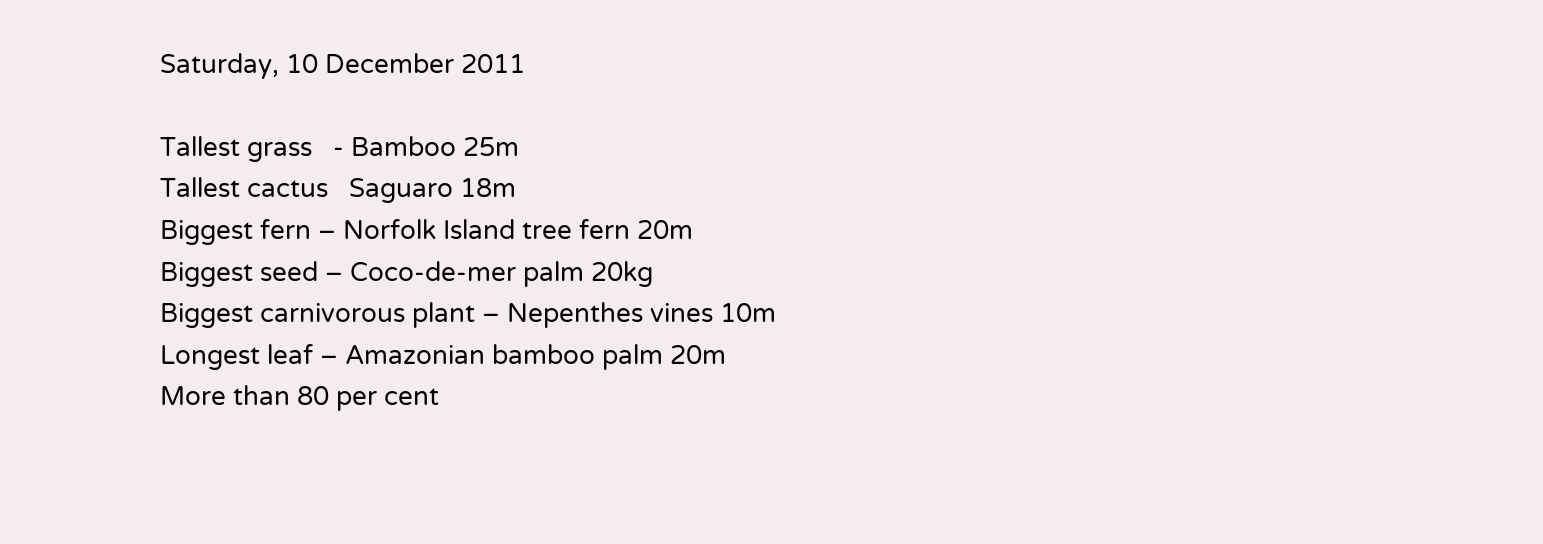Saturday, 10 December 2011

Tallest grass   - Bamboo 25m
Tallest cactus   Saguaro 18m
Biggest fern – Norfolk Island tree fern 20m
Biggest seed – Coco-de-mer palm 20kg
Biggest carnivorous plant – Nepenthes vines 10m
Longest leaf – Amazonian bamboo palm 20m
More than 80 per cent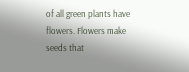of all green plants have flowers. Flowers make seeds that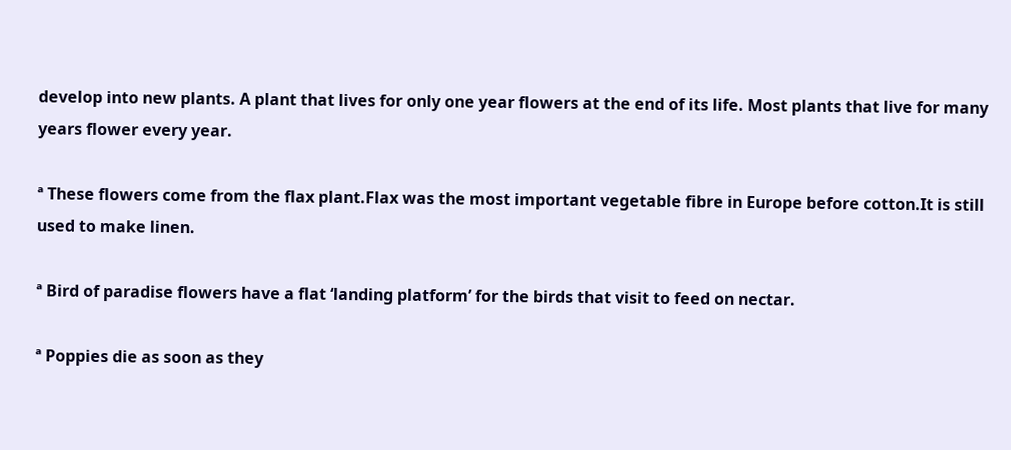develop into new plants. A plant that lives for only one year flowers at the end of its life. Most plants that live for many years flower every year.

ª These flowers come from the flax plant.Flax was the most important vegetable fibre in Europe before cotton.It is still used to make linen.

ª Bird of paradise flowers have a flat ‘landing platform’ for the birds that visit to feed on nectar.

ª Poppies die as soon as they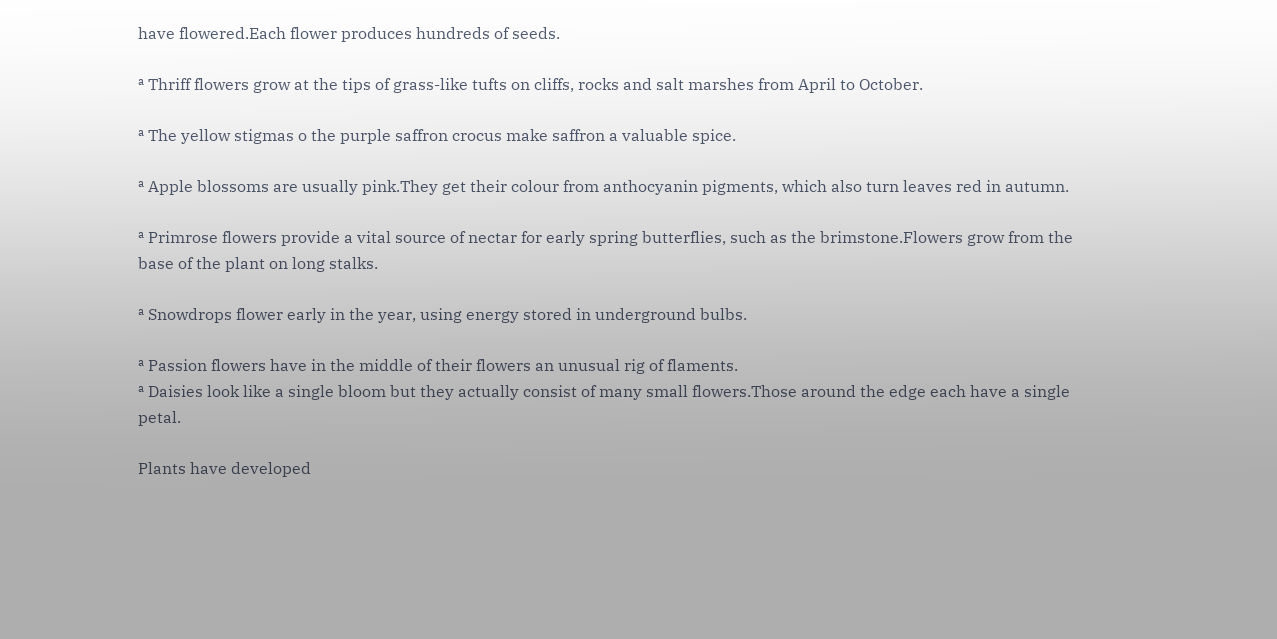have flowered.Each flower produces hundreds of seeds.

ª Thriff flowers grow at the tips of grass-like tufts on cliffs, rocks and salt marshes from April to October.

ª The yellow stigmas o the purple saffron crocus make saffron a valuable spice.

ª Apple blossoms are usually pink.They get their colour from anthocyanin pigments, which also turn leaves red in autumn.

ª Primrose flowers provide a vital source of nectar for early spring butterflies, such as the brimstone.Flowers grow from the base of the plant on long stalks.

ª Snowdrops flower early in the year, using energy stored in underground bulbs.

ª Passion flowers have in the middle of their flowers an unusual rig of flaments.
ª Daisies look like a single bloom but they actually consist of many small flowers.Those around the edge each have a single petal.

Plants have developed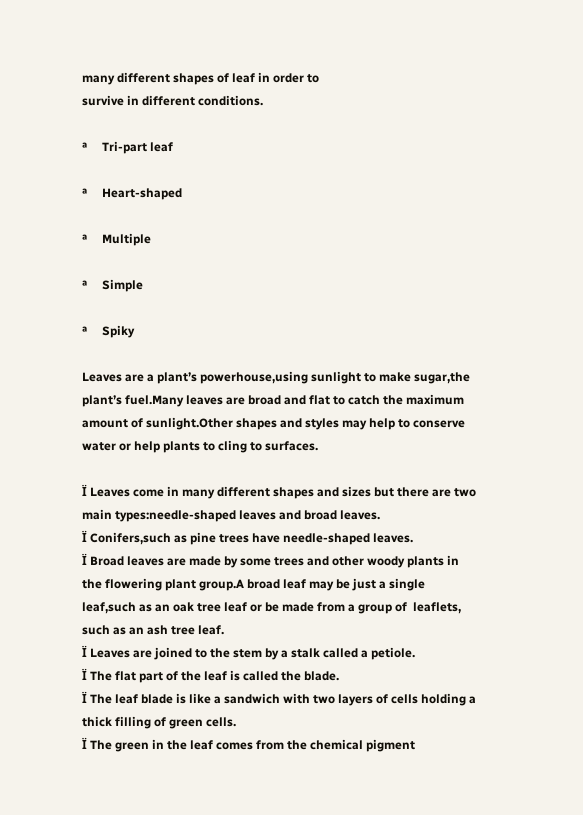many different shapes of leaf in order to
survive in different conditions.

ª     Tri-part leaf

ª     Heart-shaped

ª     Multiple

ª     Simple

ª     Spiky

Leaves are a plant’s powerhouse,using sunlight to make sugar,the plant’s fuel.Many leaves are broad and flat to catch the maximum amount of sunlight.Other shapes and styles may help to conserve water or help plants to cling to surfaces.

Ï Leaves come in many different shapes and sizes but there are two main types:needle-shaped leaves and broad leaves.
Ï Conifers,such as pine trees have needle-shaped leaves.
Ï Broad leaves are made by some trees and other woody plants in the flowering plant group.A broad leaf may be just a single leaf,such as an oak tree leaf or be made from a group of  leaflets, such as an ash tree leaf.
Ï Leaves are joined to the stem by a stalk called a petiole.
Ï The flat part of the leaf is called the blade.
Ï The leaf blade is like a sandwich with two layers of cells holding a thick filling of green cells.
Ï The green in the leaf comes from the chemical pigment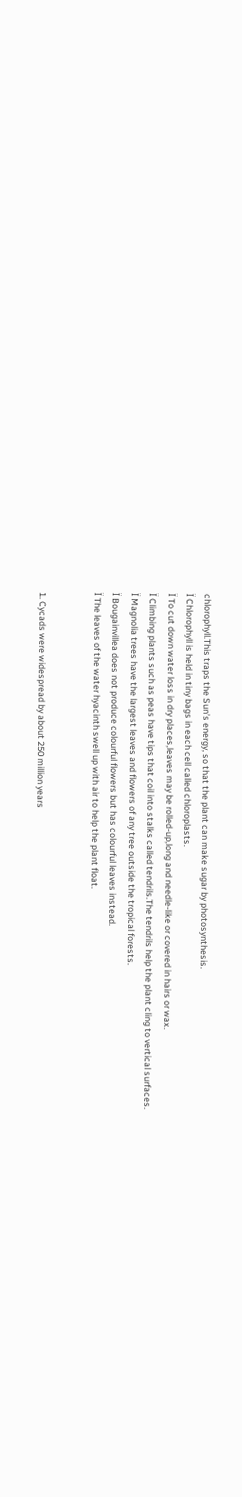chlorophyll.This traps the Sun’s energy, so that the plant can make sugar by photosynthesis.
Ï Chlorophyll is held in tiny bags in each cell called chloroplasts.
Ï To cut down water loss in dry places,leaves may be rolled-up,long and needle-like or covered in hairs or wax.
Ï Climbing plants such as peas have tips that coil into stalks called tendrils.The tendrils help the plant cling to vertical surfaces.
Ï Magnolia trees have the largest leaves and flowers of any tree outside the tropical forests.
Ï Bougainvillea does not produce colourful flowers but has colourful leaves instead.
Ï The leaves of the water hyacinth swell up with air to help the plant float.


1. Cycads were widespread by about 250 million years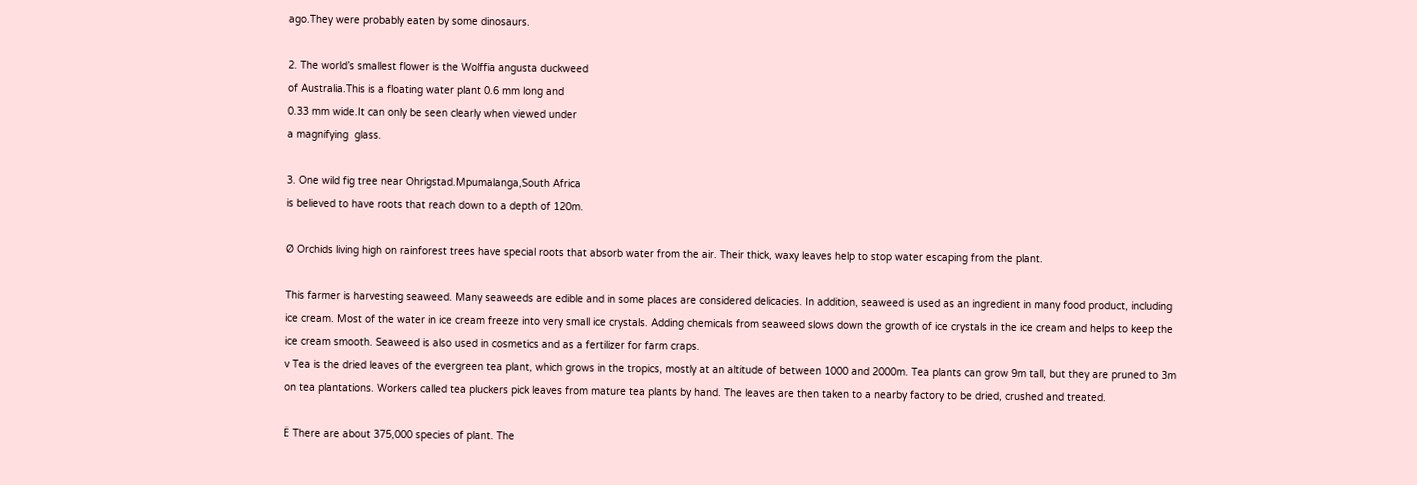ago.They were probably eaten by some dinosaurs.

2. The world’s smallest flower is the Wolffia angusta duckweed
of Australia.This is a floating water plant 0.6 mm long and
0.33 mm wide.It can only be seen clearly when viewed under
a magnifying  glass.

3. One wild fig tree near Ohrigstad.Mpumalanga,South Africa
is believed to have roots that reach down to a depth of 120m.

Ø Orchids living high on rainforest trees have special roots that absorb water from the air. Their thick, waxy leaves help to stop water escaping from the plant.

This farmer is harvesting seaweed. Many seaweeds are edible and in some places are considered delicacies. In addition, seaweed is used as an ingredient in many food product, including ice cream. Most of the water in ice cream freeze into very small ice crystals. Adding chemicals from seaweed slows down the growth of ice crystals in the ice cream and helps to keep the ice cream smooth. Seaweed is also used in cosmetics and as a fertilizer for farm craps.
v Tea is the dried leaves of the evergreen tea plant, which grows in the tropics, mostly at an altitude of between 1000 and 2000m. Tea plants can grow 9m tall, but they are pruned to 3m on tea plantations. Workers called tea pluckers pick leaves from mature tea plants by hand. The leaves are then taken to a nearby factory to be dried, crushed and treated.

Ë There are about 375,000 species of plant. The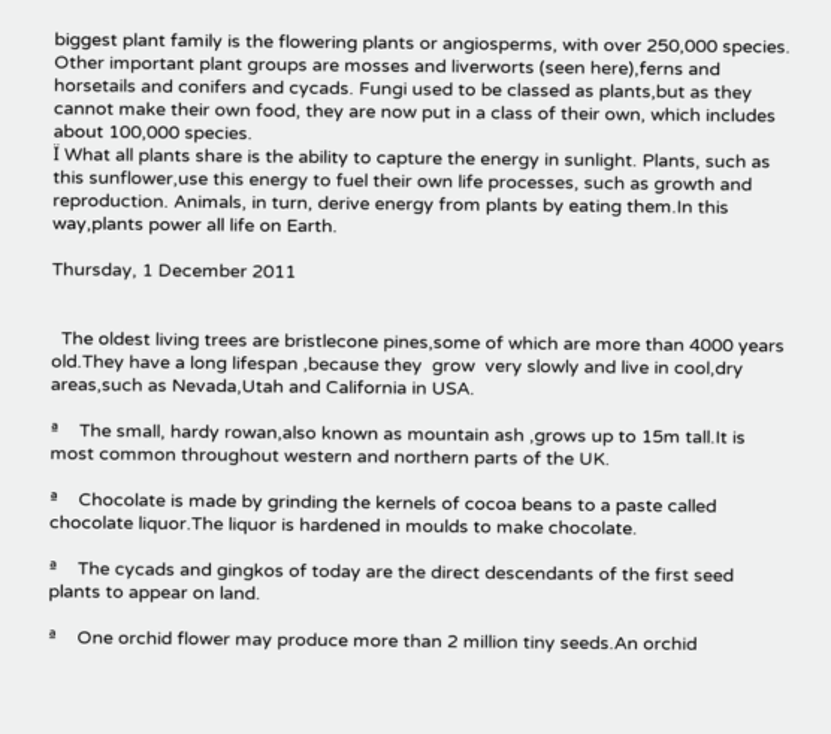biggest plant family is the flowering plants or angiosperms, with over 250,000 species. Other important plant groups are mosses and liverworts (seen here),ferns and horsetails and conifers and cycads. Fungi used to be classed as plants,but as they cannot make their own food, they are now put in a class of their own, which includes about 100,000 species.
Ï What all plants share is the ability to capture the energy in sunlight. Plants, such as this sunflower,use this energy to fuel their own life processes, such as growth and reproduction. Animals, in turn, derive energy from plants by eating them.In this way,plants power all life on Earth.

Thursday, 1 December 2011


  The oldest living trees are bristlecone pines,some of which are more than 4000 years old.They have a long lifespan ,because they  grow  very slowly and live in cool,dry areas,such as Nevada,Utah and California in USA.

ª    The small, hardy rowan,also known as mountain ash ,grows up to 15m tall.It is most common throughout western and northern parts of the UK.

ª    Chocolate is made by grinding the kernels of cocoa beans to a paste called chocolate liquor.The liquor is hardened in moulds to make chocolate.

ª    The cycads and gingkos of today are the direct descendants of the first seed plants to appear on land.

ª    One orchid flower may produce more than 2 million tiny seeds.An orchid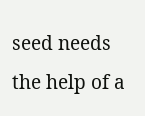seed needs the help of a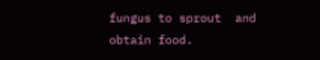fungus to sprout  and obtain food.